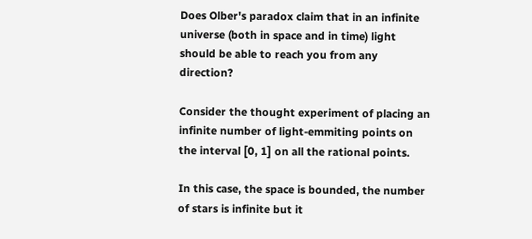Does Olber's paradox claim that in an infinite universe (both in space and in time) light should be able to reach you from any direction?

Consider the thought experiment of placing an infinite number of light-emmiting points on the interval [0, 1] on all the rational points.

In this case, the space is bounded, the number of stars is infinite but it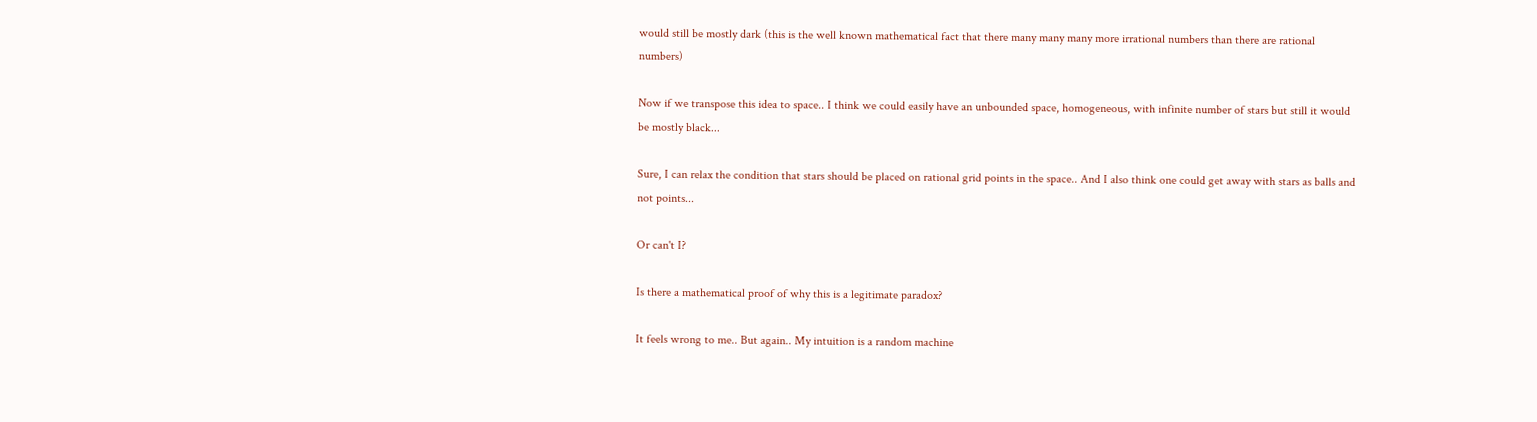would still be mostly dark (this is the well known mathematical fact that there many many many more irrational numbers than there are rational numbers)

Now if we transpose this idea to space.. I think we could easily have an unbounded space, homogeneous, with infinite number of stars but still it would be mostly black...

Sure, I can relax the condition that stars should be placed on rational grid points in the space.. And I also think one could get away with stars as balls and not points...

Or can't I?

Is there a mathematical proof of why this is a legitimate paradox?

It feels wrong to me.. But again.. My intuition is a random machine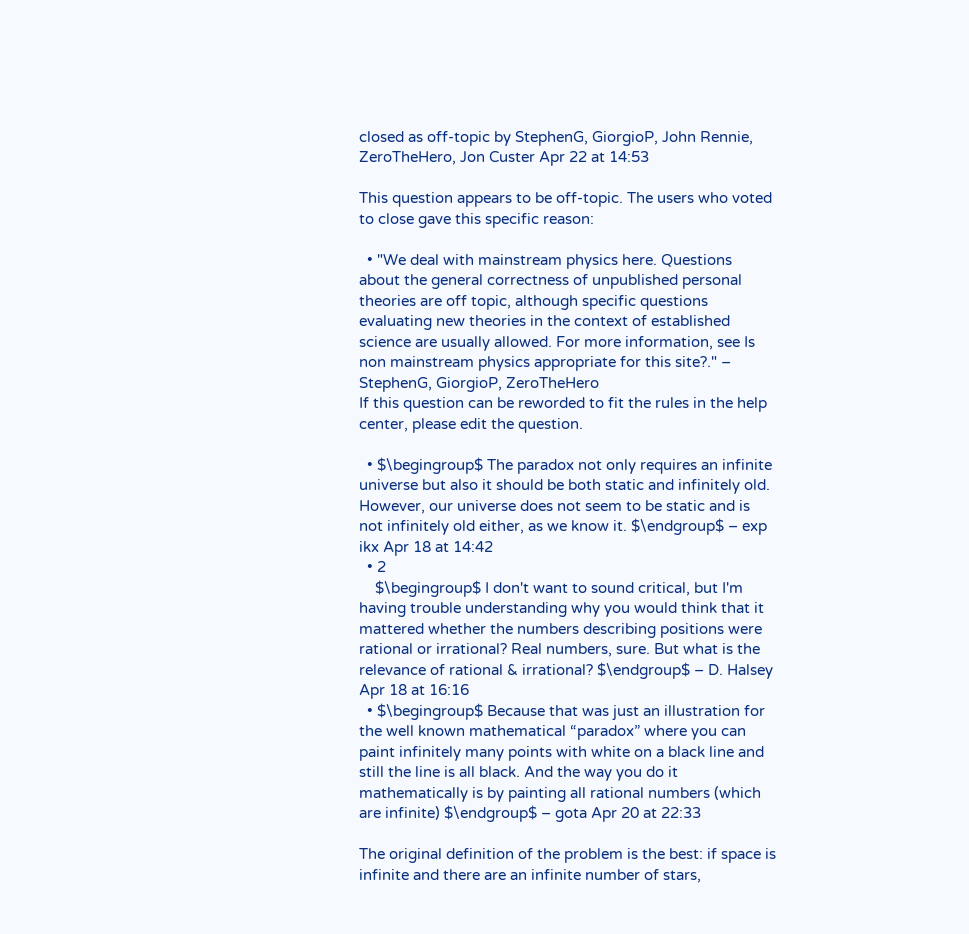closed as off-topic by StephenG, GiorgioP, John Rennie, ZeroTheHero, Jon Custer Apr 22 at 14:53

This question appears to be off-topic. The users who voted to close gave this specific reason:

  • "We deal with mainstream physics here. Questions about the general correctness of unpublished personal theories are off topic, although specific questions evaluating new theories in the context of established science are usually allowed. For more information, see Is non mainstream physics appropriate for this site?." – StephenG, GiorgioP, ZeroTheHero
If this question can be reworded to fit the rules in the help center, please edit the question.

  • $\begingroup$ The paradox not only requires an infinite universe but also it should be both static and infinitely old. However, our universe does not seem to be static and is not infinitely old either, as we know it. $\endgroup$ – exp ikx Apr 18 at 14:42
  • 2
    $\begingroup$ I don't want to sound critical, but I'm having trouble understanding why you would think that it mattered whether the numbers describing positions were rational or irrational? Real numbers, sure. But what is the relevance of rational & irrational? $\endgroup$ – D. Halsey Apr 18 at 16:16
  • $\begingroup$ Because that was just an illustration for the well known mathematical “paradox” where you can paint infinitely many points with white on a black line and still the line is all black. And the way you do it mathematically is by painting all rational numbers (which are infinite) $\endgroup$ – gota Apr 20 at 22:33

The original definition of the problem is the best: if space is infinite and there are an infinite number of stars,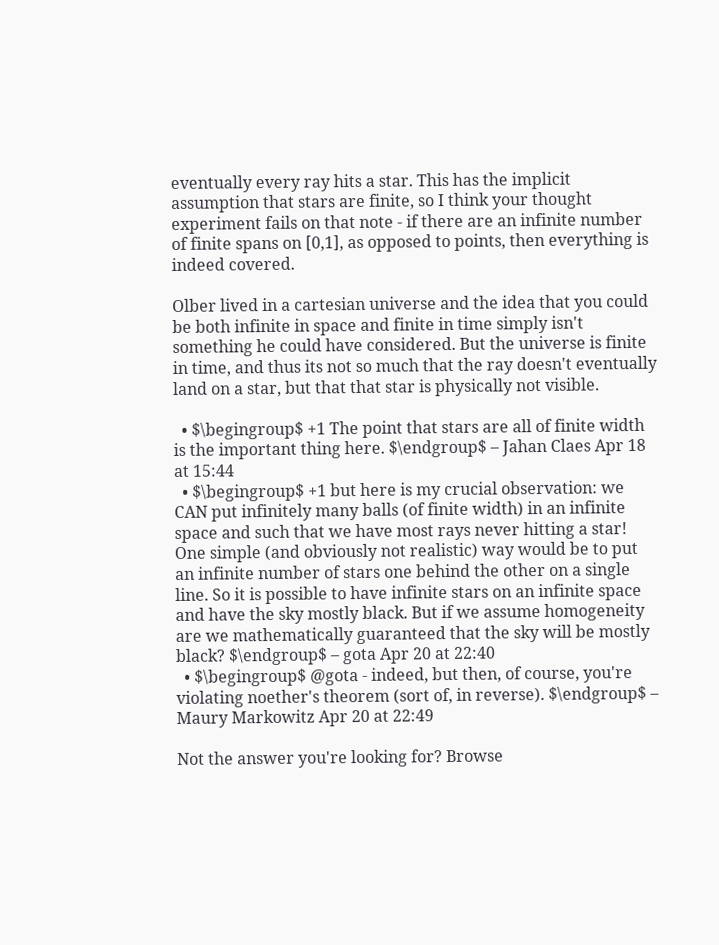eventually every ray hits a star. This has the implicit assumption that stars are finite, so I think your thought experiment fails on that note - if there are an infinite number of finite spans on [0,1], as opposed to points, then everything is indeed covered.

Olber lived in a cartesian universe and the idea that you could be both infinite in space and finite in time simply isn't something he could have considered. But the universe is finite in time, and thus its not so much that the ray doesn't eventually land on a star, but that that star is physically not visible.

  • $\begingroup$ +1 The point that stars are all of finite width is the important thing here. $\endgroup$ – Jahan Claes Apr 18 at 15:44
  • $\begingroup$ +1 but here is my crucial observation: we CAN put infinitely many balls (of finite width) in an infinite space and such that we have most rays never hitting a star! One simple (and obviously not realistic) way would be to put an infinite number of stars one behind the other on a single line. So it is possible to have infinite stars on an infinite space and have the sky mostly black. But if we assume homogeneity are we mathematically guaranteed that the sky will be mostly black? $\endgroup$ – gota Apr 20 at 22:40
  • $\begingroup$ @gota - indeed, but then, of course, you're violating noether's theorem (sort of, in reverse). $\endgroup$ – Maury Markowitz Apr 20 at 22:49

Not the answer you're looking for? Browse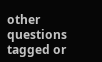other questions tagged or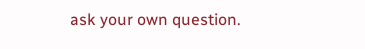ask your own question.